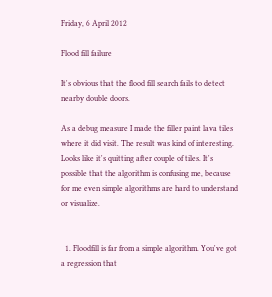Friday, 6 April 2012

Flood fill failure

It's obvious that the flood fill search fails to detect nearby double doors.

As a debug measure I made the filler paint lava tiles where it did visit. The result was kind of interesting. Looks like it's quitting after couple of tiles. It's possible that the algorithm is confusing me, because for me even simple algorithms are hard to understand or visualize.


  1. Floodfill is far from a simple algorithm. You've got a regression that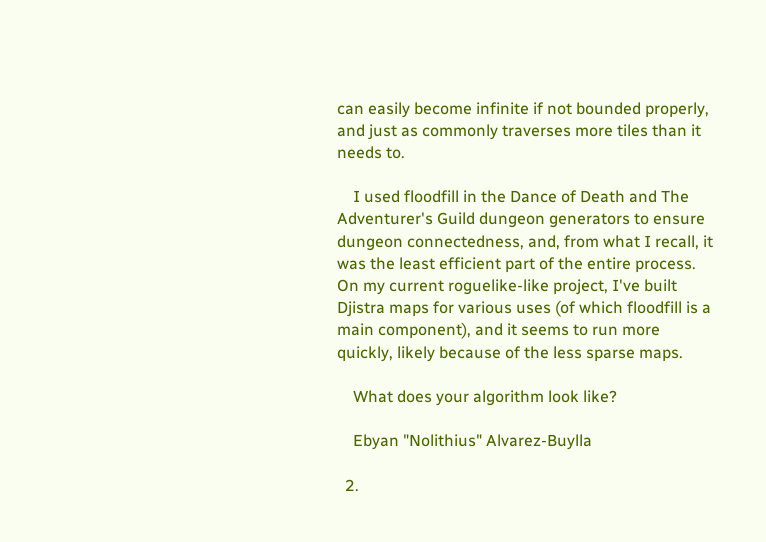can easily become infinite if not bounded properly, and just as commonly traverses more tiles than it needs to.

    I used floodfill in the Dance of Death and The Adventurer's Guild dungeon generators to ensure dungeon connectedness, and, from what I recall, it was the least efficient part of the entire process. On my current roguelike-like project, I've built Djistra maps for various uses (of which floodfill is a main component), and it seems to run more quickly, likely because of the less sparse maps.

    What does your algorithm look like?

    Ebyan "Nolithius" Alvarez-Buylla

  2.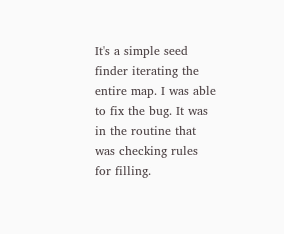It's a simple seed finder iterating the entire map. I was able to fix the bug. It was in the routine that was checking rules for filling.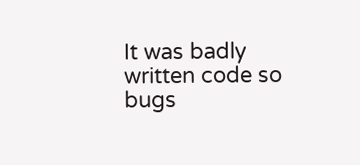It was badly written code so bugs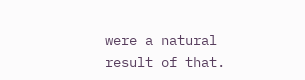were a natural result of that.